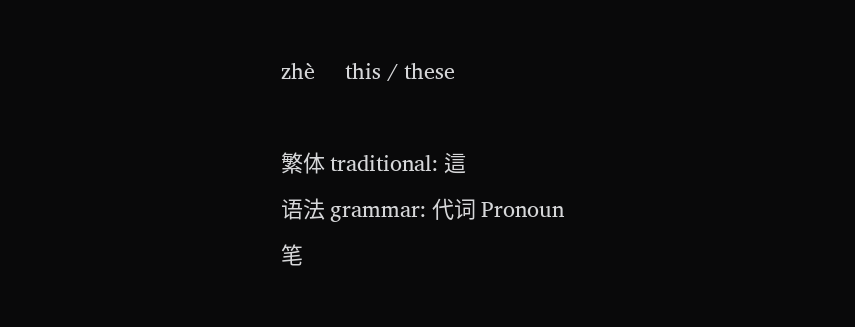zhè     this / these

繁体 traditional: 這
语法 grammar: 代词 Pronoun
笔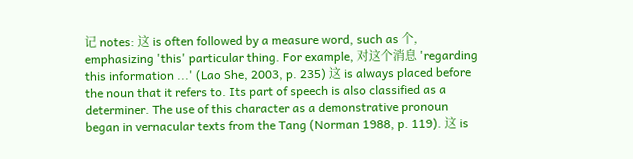记 notes: 这 is often followed by a measure word, such as 个, emphasizing 'this' particular thing. For example, 对这个消息 'regarding this information ...' (Lao She, 2003, p. 235) 这 is always placed before the noun that it refers to. Its part of speech is also classified as a determiner. The use of this character as a demonstrative pronoun began in vernacular texts from the Tang (Norman 1988, p. 119). 这 is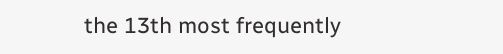the 13th most frequently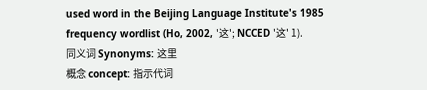used word in the Beijing Language Institute's 1985 frequency wordlist (Ho, 2002, '这'; NCCED '这' 1).
同义词 Synonyms: 这里
概念 concept: 指示代词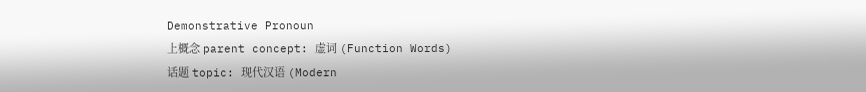Demonstrative Pronoun
上概念 parent concept: 虚词 (Function Words)
话题 topic: 现代汉语 (Modern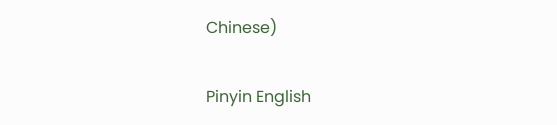Chinese)

Pinyin English